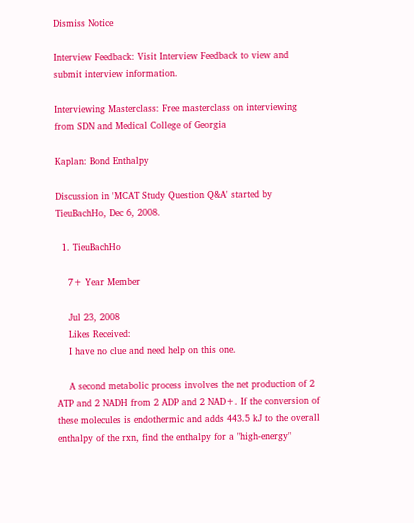Dismiss Notice

Interview Feedback: Visit Interview Feedback to view and submit interview information.

Interviewing Masterclass: Free masterclass on interviewing from SDN and Medical College of Georgia

Kaplan: Bond Enthalpy

Discussion in 'MCAT Study Question Q&A' started by TieuBachHo, Dec 6, 2008.

  1. TieuBachHo

    7+ Year Member

    Jul 23, 2008
    Likes Received:
    I have no clue and need help on this one.

    A second metabolic process involves the net production of 2 ATP and 2 NADH from 2 ADP and 2 NAD+. If the conversion of these molecules is endothermic and adds 443.5 kJ to the overall enthalpy of the rxn, find the enthalpy for a "high-energy"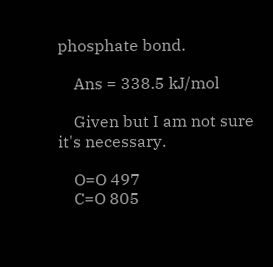phosphate bond.

    Ans = 338.5 kJ/mol

    Given but I am not sure it's necessary.

    O=O 497
    C=O 805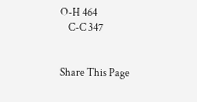O-H 464
    C-C 347


Share This Page